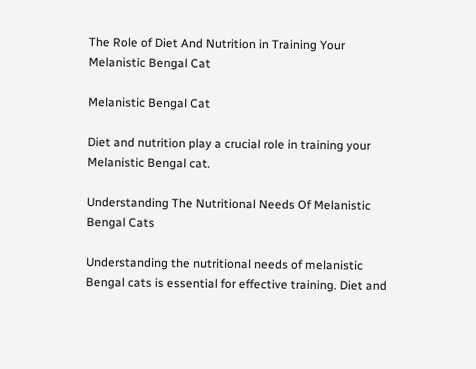The Role of Diet And Nutrition in Training Your Melanistic Bengal Cat

Melanistic Bengal Cat

Diet and nutrition play a crucial role in training your Melanistic Bengal cat.

Understanding The Nutritional Needs Of Melanistic Bengal Cats

Understanding the nutritional needs of melanistic Bengal cats is essential for effective training. Diet and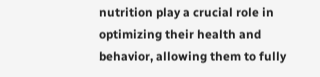nutrition play a crucial role in optimizing their health and behavior, allowing them to fully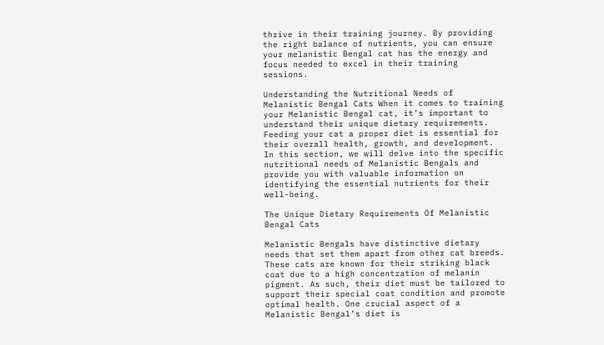thrive in their training journey. By providing the right balance of nutrients, you can ensure your melanistic Bengal cat has the energy and focus needed to excel in their training sessions.

Understanding the Nutritional Needs of Melanistic Bengal Cats When it comes to training your Melanistic Bengal cat, it’s important to understand their unique dietary requirements. Feeding your cat a proper diet is essential for their overall health, growth, and development. In this section, we will delve into the specific nutritional needs of Melanistic Bengals and provide you with valuable information on identifying the essential nutrients for their well-being.

The Unique Dietary Requirements Of Melanistic Bengal Cats

Melanistic Bengals have distinctive dietary needs that set them apart from other cat breeds. These cats are known for their striking black coat due to a high concentration of melanin pigment. As such, their diet must be tailored to support their special coat condition and promote optimal health. One crucial aspect of a Melanistic Bengal’s diet is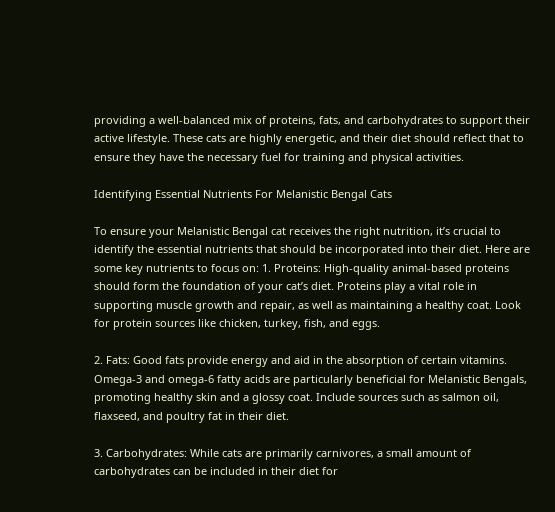providing a well-balanced mix of proteins, fats, and carbohydrates to support their active lifestyle. These cats are highly energetic, and their diet should reflect that to ensure they have the necessary fuel for training and physical activities.

Identifying Essential Nutrients For Melanistic Bengal Cats

To ensure your Melanistic Bengal cat receives the right nutrition, it’s crucial to identify the essential nutrients that should be incorporated into their diet. Here are some key nutrients to focus on: 1. Proteins: High-quality animal-based proteins should form the foundation of your cat’s diet. Proteins play a vital role in supporting muscle growth and repair, as well as maintaining a healthy coat. Look for protein sources like chicken, turkey, fish, and eggs.

2. Fats: Good fats provide energy and aid in the absorption of certain vitamins. Omega-3 and omega-6 fatty acids are particularly beneficial for Melanistic Bengals, promoting healthy skin and a glossy coat. Include sources such as salmon oil, flaxseed, and poultry fat in their diet.

3. Carbohydrates: While cats are primarily carnivores, a small amount of carbohydrates can be included in their diet for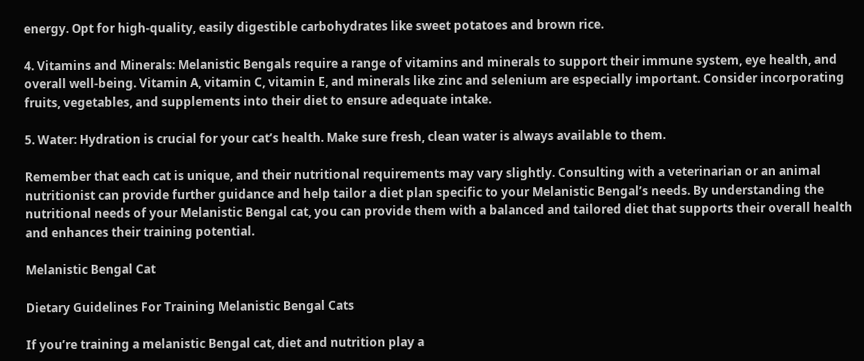energy. Opt for high-quality, easily digestible carbohydrates like sweet potatoes and brown rice.

4. Vitamins and Minerals: Melanistic Bengals require a range of vitamins and minerals to support their immune system, eye health, and overall well-being. Vitamin A, vitamin C, vitamin E, and minerals like zinc and selenium are especially important. Consider incorporating fruits, vegetables, and supplements into their diet to ensure adequate intake.

5. Water: Hydration is crucial for your cat’s health. Make sure fresh, clean water is always available to them.

Remember that each cat is unique, and their nutritional requirements may vary slightly. Consulting with a veterinarian or an animal nutritionist can provide further guidance and help tailor a diet plan specific to your Melanistic Bengal’s needs. By understanding the nutritional needs of your Melanistic Bengal cat, you can provide them with a balanced and tailored diet that supports their overall health and enhances their training potential.

Melanistic Bengal Cat

Dietary Guidelines For Training Melanistic Bengal Cats

If you’re training a melanistic Bengal cat, diet and nutrition play a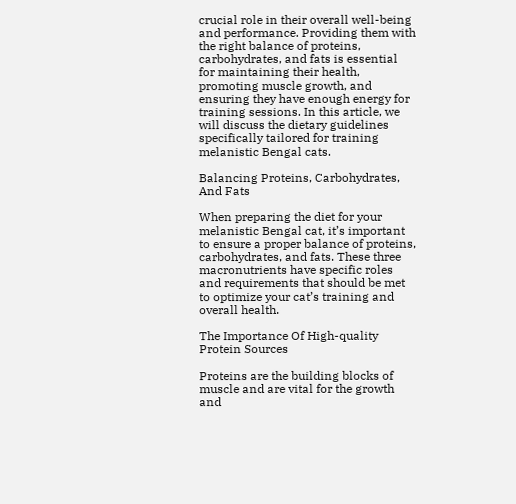crucial role in their overall well-being and performance. Providing them with the right balance of proteins, carbohydrates, and fats is essential for maintaining their health, promoting muscle growth, and ensuring they have enough energy for training sessions. In this article, we will discuss the dietary guidelines specifically tailored for training melanistic Bengal cats.

Balancing Proteins, Carbohydrates, And Fats

When preparing the diet for your melanistic Bengal cat, it’s important to ensure a proper balance of proteins, carbohydrates, and fats. These three macronutrients have specific roles and requirements that should be met to optimize your cat’s training and overall health.

The Importance Of High-quality Protein Sources

Proteins are the building blocks of muscle and are vital for the growth and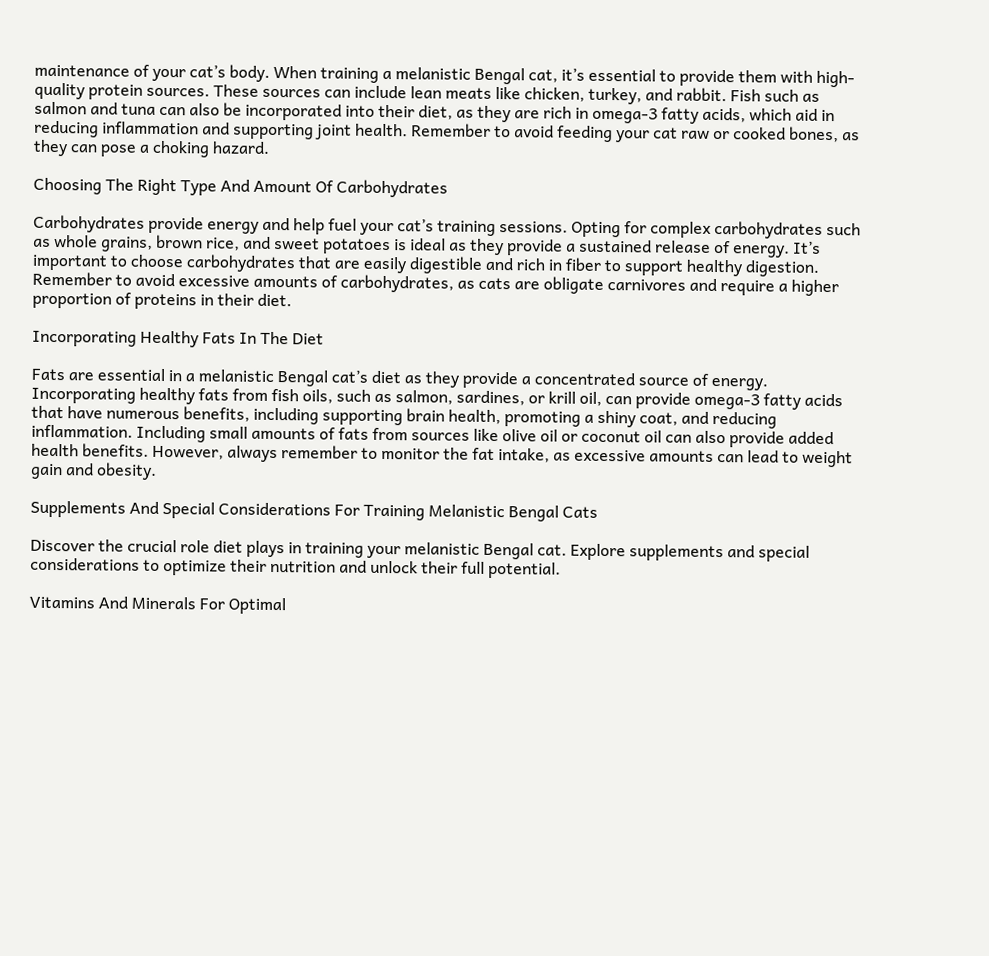maintenance of your cat’s body. When training a melanistic Bengal cat, it’s essential to provide them with high-quality protein sources. These sources can include lean meats like chicken, turkey, and rabbit. Fish such as salmon and tuna can also be incorporated into their diet, as they are rich in omega-3 fatty acids, which aid in reducing inflammation and supporting joint health. Remember to avoid feeding your cat raw or cooked bones, as they can pose a choking hazard.

Choosing The Right Type And Amount Of Carbohydrates

Carbohydrates provide energy and help fuel your cat’s training sessions. Opting for complex carbohydrates such as whole grains, brown rice, and sweet potatoes is ideal as they provide a sustained release of energy. It’s important to choose carbohydrates that are easily digestible and rich in fiber to support healthy digestion. Remember to avoid excessive amounts of carbohydrates, as cats are obligate carnivores and require a higher proportion of proteins in their diet.

Incorporating Healthy Fats In The Diet

Fats are essential in a melanistic Bengal cat’s diet as they provide a concentrated source of energy. Incorporating healthy fats from fish oils, such as salmon, sardines, or krill oil, can provide omega-3 fatty acids that have numerous benefits, including supporting brain health, promoting a shiny coat, and reducing inflammation. Including small amounts of fats from sources like olive oil or coconut oil can also provide added health benefits. However, always remember to monitor the fat intake, as excessive amounts can lead to weight gain and obesity.

Supplements And Special Considerations For Training Melanistic Bengal Cats

Discover the crucial role diet plays in training your melanistic Bengal cat. Explore supplements and special considerations to optimize their nutrition and unlock their full potential.

Vitamins And Minerals For Optimal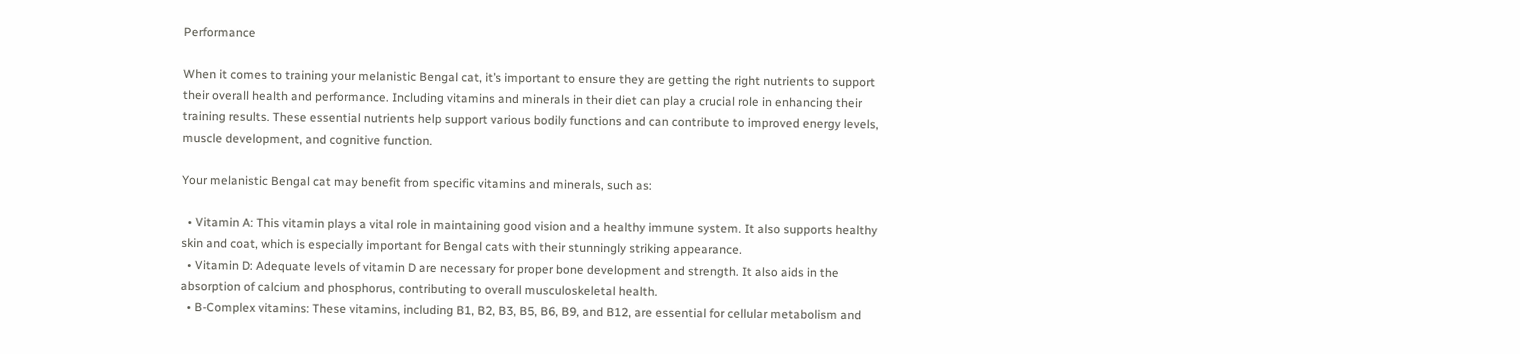Performance

When it comes to training your melanistic Bengal cat, it’s important to ensure they are getting the right nutrients to support their overall health and performance. Including vitamins and minerals in their diet can play a crucial role in enhancing their training results. These essential nutrients help support various bodily functions and can contribute to improved energy levels, muscle development, and cognitive function.

Your melanistic Bengal cat may benefit from specific vitamins and minerals, such as:

  • Vitamin A: This vitamin plays a vital role in maintaining good vision and a healthy immune system. It also supports healthy skin and coat, which is especially important for Bengal cats with their stunningly striking appearance.
  • Vitamin D: Adequate levels of vitamin D are necessary for proper bone development and strength. It also aids in the absorption of calcium and phosphorus, contributing to overall musculoskeletal health.
  • B-Complex vitamins: These vitamins, including B1, B2, B3, B5, B6, B9, and B12, are essential for cellular metabolism and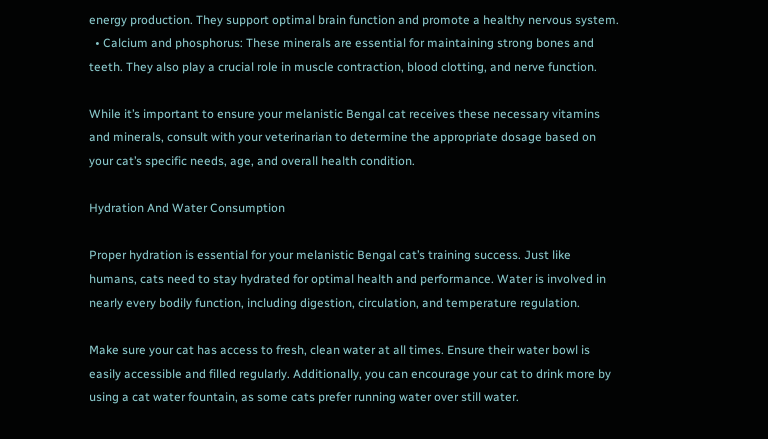energy production. They support optimal brain function and promote a healthy nervous system.
  • Calcium and phosphorus: These minerals are essential for maintaining strong bones and teeth. They also play a crucial role in muscle contraction, blood clotting, and nerve function.

While it’s important to ensure your melanistic Bengal cat receives these necessary vitamins and minerals, consult with your veterinarian to determine the appropriate dosage based on your cat’s specific needs, age, and overall health condition.

Hydration And Water Consumption

Proper hydration is essential for your melanistic Bengal cat’s training success. Just like humans, cats need to stay hydrated for optimal health and performance. Water is involved in nearly every bodily function, including digestion, circulation, and temperature regulation.

Make sure your cat has access to fresh, clean water at all times. Ensure their water bowl is easily accessible and filled regularly. Additionally, you can encourage your cat to drink more by using a cat water fountain, as some cats prefer running water over still water.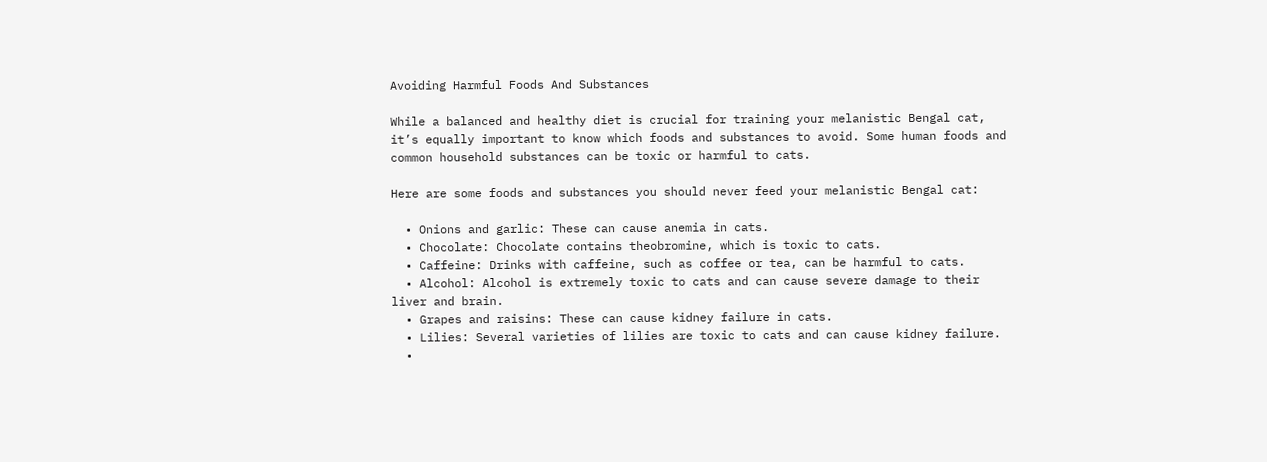Avoiding Harmful Foods And Substances

While a balanced and healthy diet is crucial for training your melanistic Bengal cat, it’s equally important to know which foods and substances to avoid. Some human foods and common household substances can be toxic or harmful to cats.

Here are some foods and substances you should never feed your melanistic Bengal cat:

  • Onions and garlic: These can cause anemia in cats.
  • Chocolate: Chocolate contains theobromine, which is toxic to cats.
  • Caffeine: Drinks with caffeine, such as coffee or tea, can be harmful to cats.
  • Alcohol: Alcohol is extremely toxic to cats and can cause severe damage to their liver and brain.
  • Grapes and raisins: These can cause kidney failure in cats.
  • Lilies: Several varieties of lilies are toxic to cats and can cause kidney failure.
  •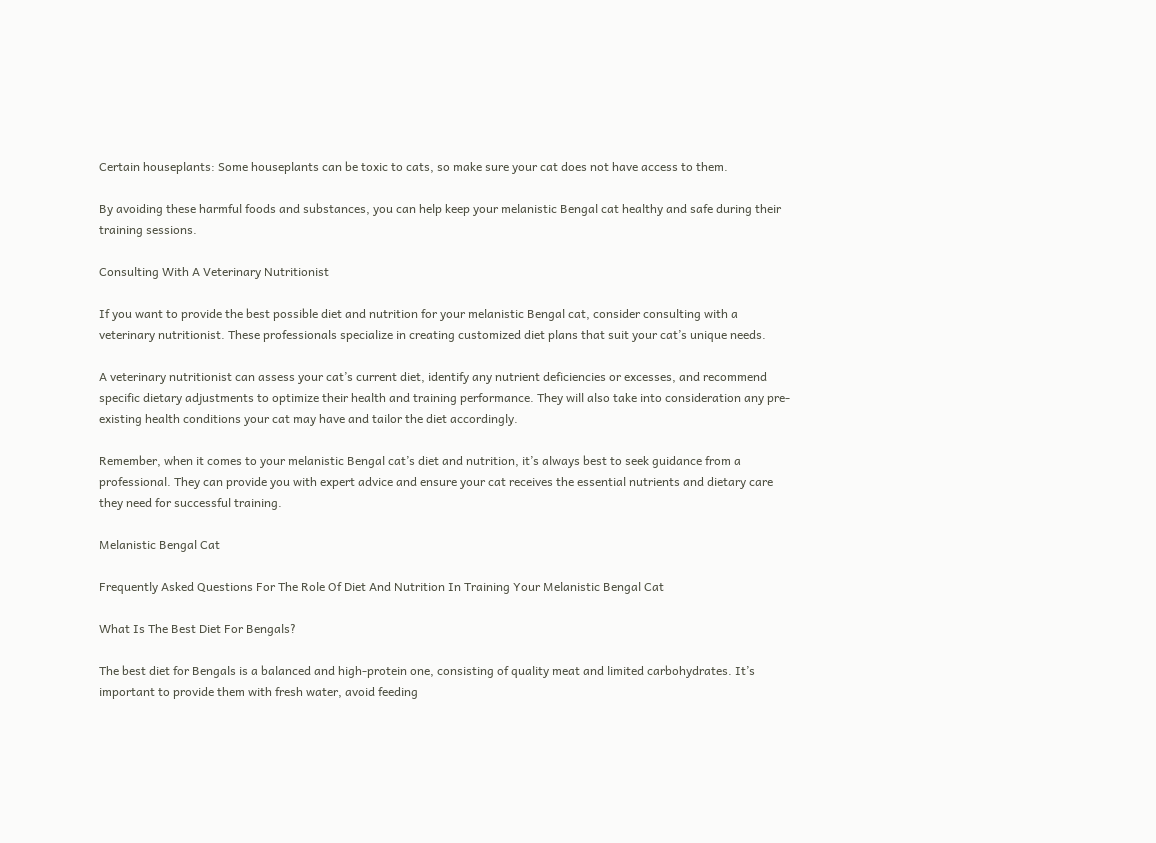Certain houseplants: Some houseplants can be toxic to cats, so make sure your cat does not have access to them.

By avoiding these harmful foods and substances, you can help keep your melanistic Bengal cat healthy and safe during their training sessions.

Consulting With A Veterinary Nutritionist

If you want to provide the best possible diet and nutrition for your melanistic Bengal cat, consider consulting with a veterinary nutritionist. These professionals specialize in creating customized diet plans that suit your cat’s unique needs.

A veterinary nutritionist can assess your cat’s current diet, identify any nutrient deficiencies or excesses, and recommend specific dietary adjustments to optimize their health and training performance. They will also take into consideration any pre-existing health conditions your cat may have and tailor the diet accordingly.

Remember, when it comes to your melanistic Bengal cat’s diet and nutrition, it’s always best to seek guidance from a professional. They can provide you with expert advice and ensure your cat receives the essential nutrients and dietary care they need for successful training.

Melanistic Bengal Cat

Frequently Asked Questions For The Role Of Diet And Nutrition In Training Your Melanistic Bengal Cat

What Is The Best Diet For Bengals?

The best diet for Bengals is a balanced and high-protein one, consisting of quality meat and limited carbohydrates. It’s important to provide them with fresh water, avoid feeding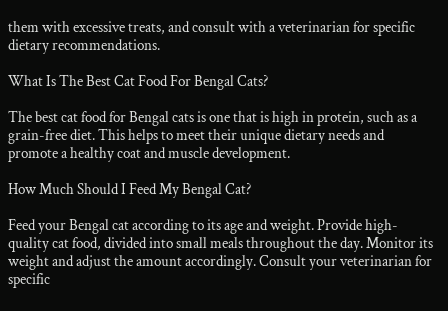them with excessive treats, and consult with a veterinarian for specific dietary recommendations.

What Is The Best Cat Food For Bengal Cats?

The best cat food for Bengal cats is one that is high in protein, such as a grain-free diet. This helps to meet their unique dietary needs and promote a healthy coat and muscle development.

How Much Should I Feed My Bengal Cat?

Feed your Bengal cat according to its age and weight. Provide high-quality cat food, divided into small meals throughout the day. Monitor its weight and adjust the amount accordingly. Consult your veterinarian for specific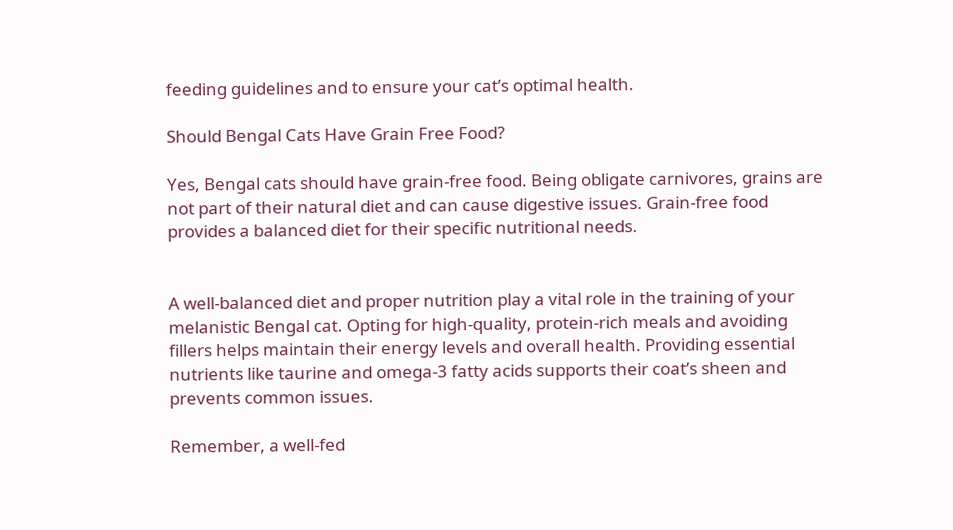feeding guidelines and to ensure your cat’s optimal health.

Should Bengal Cats Have Grain Free Food?

Yes, Bengal cats should have grain-free food. Being obligate carnivores, grains are not part of their natural diet and can cause digestive issues. Grain-free food provides a balanced diet for their specific nutritional needs.


A well-balanced diet and proper nutrition play a vital role in the training of your melanistic Bengal cat. Opting for high-quality, protein-rich meals and avoiding fillers helps maintain their energy levels and overall health. Providing essential nutrients like taurine and omega-3 fatty acids supports their coat’s sheen and prevents common issues.

Remember, a well-fed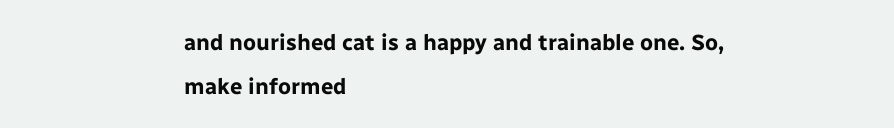and nourished cat is a happy and trainable one. So, make informed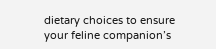dietary choices to ensure your feline companion’s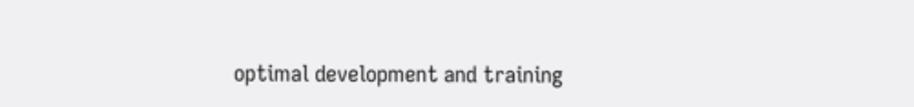optimal development and training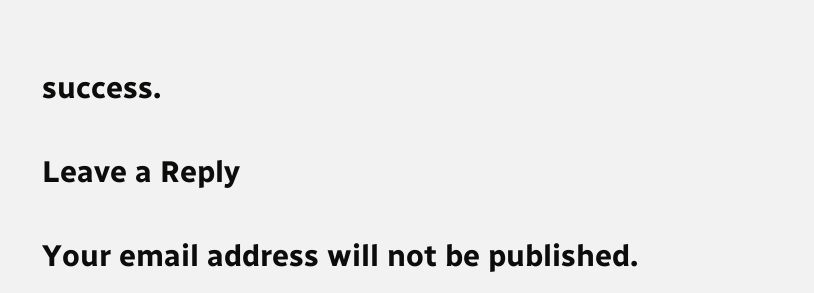success.

Leave a Reply

Your email address will not be published.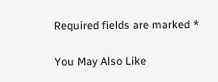Required fields are marked *

You May Also Like